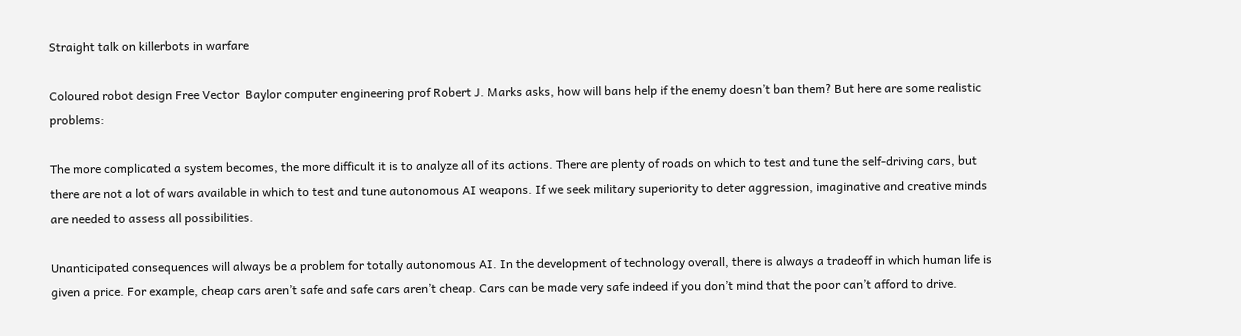Straight talk on killerbots in warfare

Coloured robot design Free Vector  Baylor computer engineering prof Robert J. Marks asks, how will bans help if the enemy doesn’t ban them? But here are some realistic problems:

The more complicated a system becomes, the more difficult it is to analyze all of its actions. There are plenty of roads on which to test and tune the self-driving cars, but there are not a lot of wars available in which to test and tune autonomous AI weapons. If we seek military superiority to deter aggression, imaginative and creative minds are needed to assess all possibilities.

Unanticipated consequences will always be a problem for totally autonomous AI. In the development of technology overall, there is always a tradeoff in which human life is given a price. For example, cheap cars aren’t safe and safe cars aren’t cheap. Cars can be made very safe indeed if you don’t mind that the poor can’t afford to drive.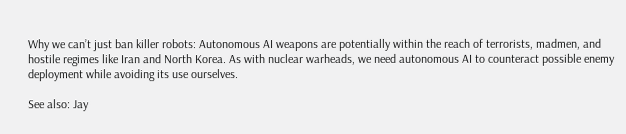Why we can’t just ban killer robots: Autonomous AI weapons are potentially within the reach of terrorists, madmen, and hostile regimes like Iran and North Korea. As with nuclear warheads, we need autonomous AI to counteract possible enemy deployment while avoiding its use ourselves.

See also: Jay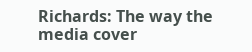Richards: The way the media cover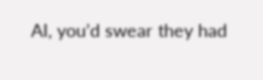AI, you’d swear they had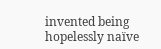invented being hopelessly naïve